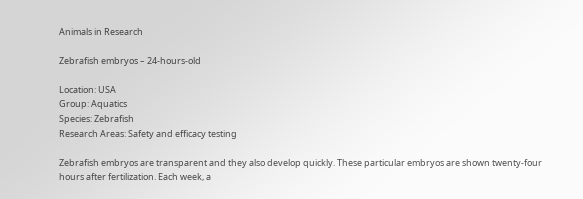Animals in Research

Zebrafish embryos – 24-hours-old

Location: USA
Group: Aquatics
Species: Zebrafish
Research Areas: Safety and efficacy testing

Zebrafish embryos are transparent and they also develop quickly. These particular embryos are shown twenty-four hours after fertilization. Each week, a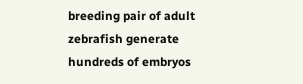breeding pair of adult zebrafish generate hundreds of embryos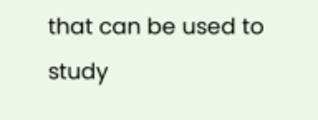that can be used to study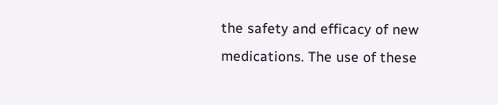the safety and efficacy of new medications. The use of these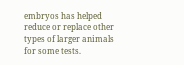embryos has helped reduce or replace other types of larger animals for some tests.